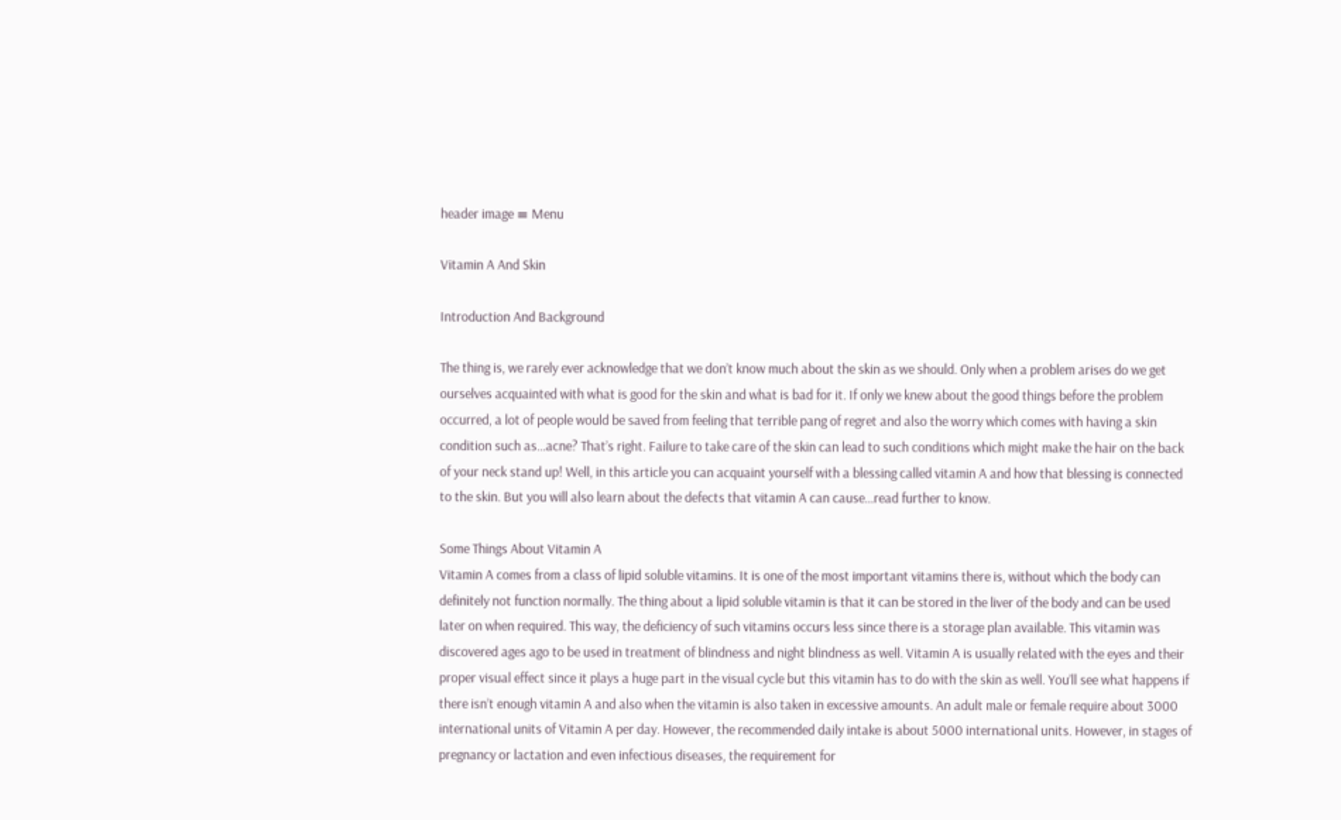header image ≡ Menu

Vitamin A And Skin

Introduction And Background

The thing is, we rarely ever acknowledge that we don’t know much about the skin as we should. Only when a problem arises do we get ourselves acquainted with what is good for the skin and what is bad for it. If only we knew about the good things before the problem occurred, a lot of people would be saved from feeling that terrible pang of regret and also the worry which comes with having a skin condition such as…acne? That’s right. Failure to take care of the skin can lead to such conditions which might make the hair on the back of your neck stand up! Well, in this article you can acquaint yourself with a blessing called vitamin A and how that blessing is connected to the skin. But you will also learn about the defects that vitamin A can cause…read further to know.

Some Things About Vitamin A
Vitamin A comes from a class of lipid soluble vitamins. It is one of the most important vitamins there is, without which the body can definitely not function normally. The thing about a lipid soluble vitamin is that it can be stored in the liver of the body and can be used later on when required. This way, the deficiency of such vitamins occurs less since there is a storage plan available. This vitamin was discovered ages ago to be used in treatment of blindness and night blindness as well. Vitamin A is usually related with the eyes and their proper visual effect since it plays a huge part in the visual cycle but this vitamin has to do with the skin as well. You’ll see what happens if there isn’t enough vitamin A and also when the vitamin is also taken in excessive amounts. An adult male or female require about 3000 international units of Vitamin A per day. However, the recommended daily intake is about 5000 international units. However, in stages of pregnancy or lactation and even infectious diseases, the requirement for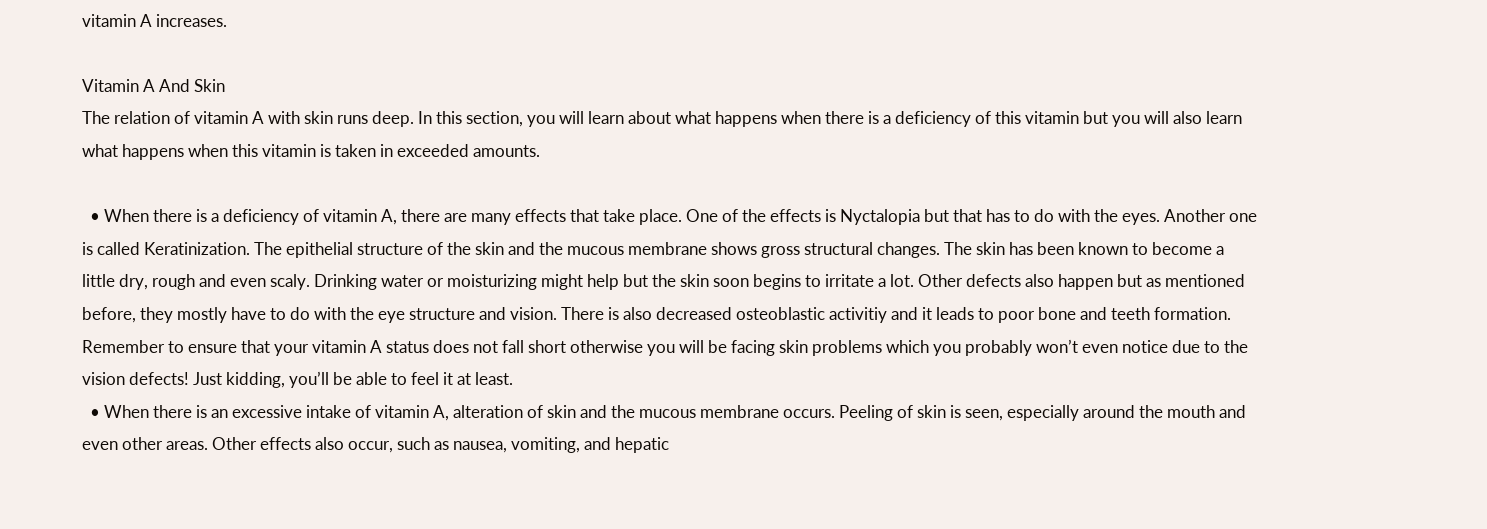vitamin A increases.

Vitamin A And Skin
The relation of vitamin A with skin runs deep. In this section, you will learn about what happens when there is a deficiency of this vitamin but you will also learn what happens when this vitamin is taken in exceeded amounts.

  • When there is a deficiency of vitamin A, there are many effects that take place. One of the effects is Nyctalopia but that has to do with the eyes. Another one is called Keratinization. The epithelial structure of the skin and the mucous membrane shows gross structural changes. The skin has been known to become a little dry, rough and even scaly. Drinking water or moisturizing might help but the skin soon begins to irritate a lot. Other defects also happen but as mentioned before, they mostly have to do with the eye structure and vision. There is also decreased osteoblastic activitiy and it leads to poor bone and teeth formation. Remember to ensure that your vitamin A status does not fall short otherwise you will be facing skin problems which you probably won’t even notice due to the vision defects! Just kidding, you’ll be able to feel it at least.
  • When there is an excessive intake of vitamin A, alteration of skin and the mucous membrane occurs. Peeling of skin is seen, especially around the mouth and even other areas. Other effects also occur, such as nausea, vomiting, and hepatic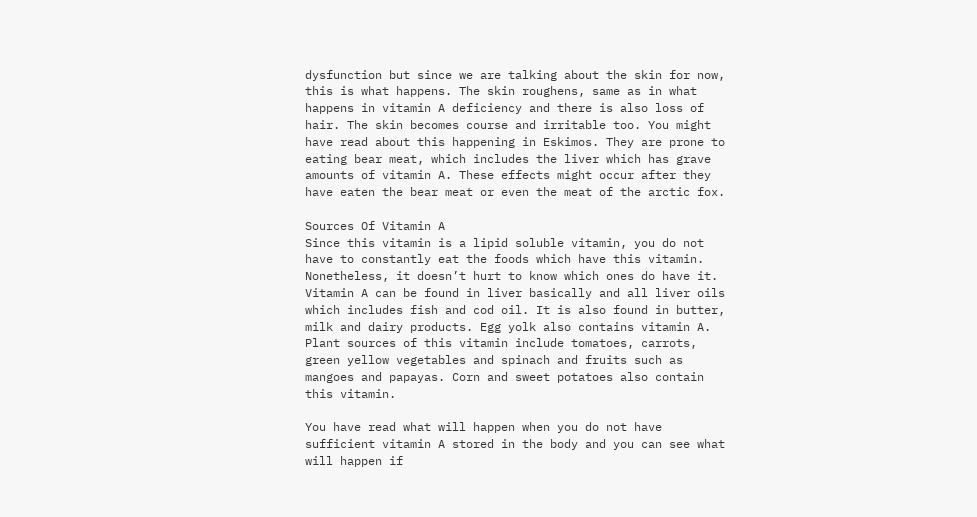dysfunction but since we are talking about the skin for now, this is what happens. The skin roughens, same as in what happens in vitamin A deficiency and there is also loss of hair. The skin becomes course and irritable too. You might have read about this happening in Eskimos. They are prone to eating bear meat, which includes the liver which has grave amounts of vitamin A. These effects might occur after they have eaten the bear meat or even the meat of the arctic fox.

Sources Of Vitamin A
Since this vitamin is a lipid soluble vitamin, you do not have to constantly eat the foods which have this vitamin. Nonetheless, it doesn’t hurt to know which ones do have it. Vitamin A can be found in liver basically and all liver oils which includes fish and cod oil. It is also found in butter, milk and dairy products. Egg yolk also contains vitamin A. Plant sources of this vitamin include tomatoes, carrots, green yellow vegetables and spinach and fruits such as mangoes and papayas. Corn and sweet potatoes also contain this vitamin.

You have read what will happen when you do not have sufficient vitamin A stored in the body and you can see what will happen if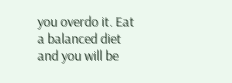you overdo it. Eat a balanced diet and you will be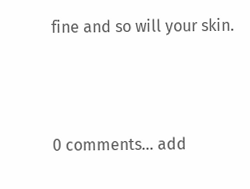fine and so will your skin.



0 comments… add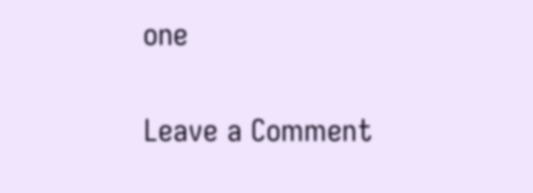one

Leave a Comment